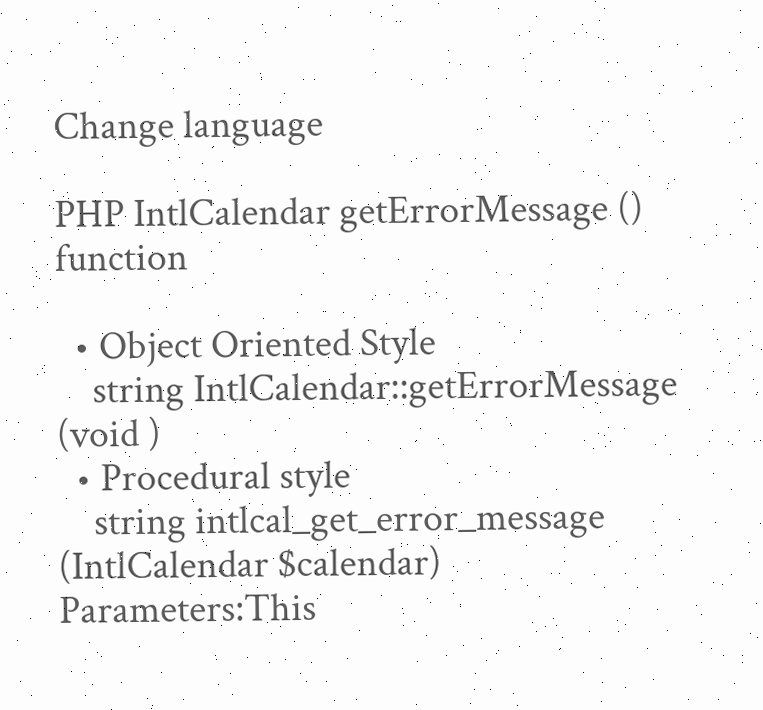Change language

PHP IntlCalendar getErrorMessage () function

  • Object Oriented Style
    string IntlCalendar::getErrorMessage (void )
  • Procedural style
    string intlcal_get_error_message (IntlCalendar $calendar)
Parameters:This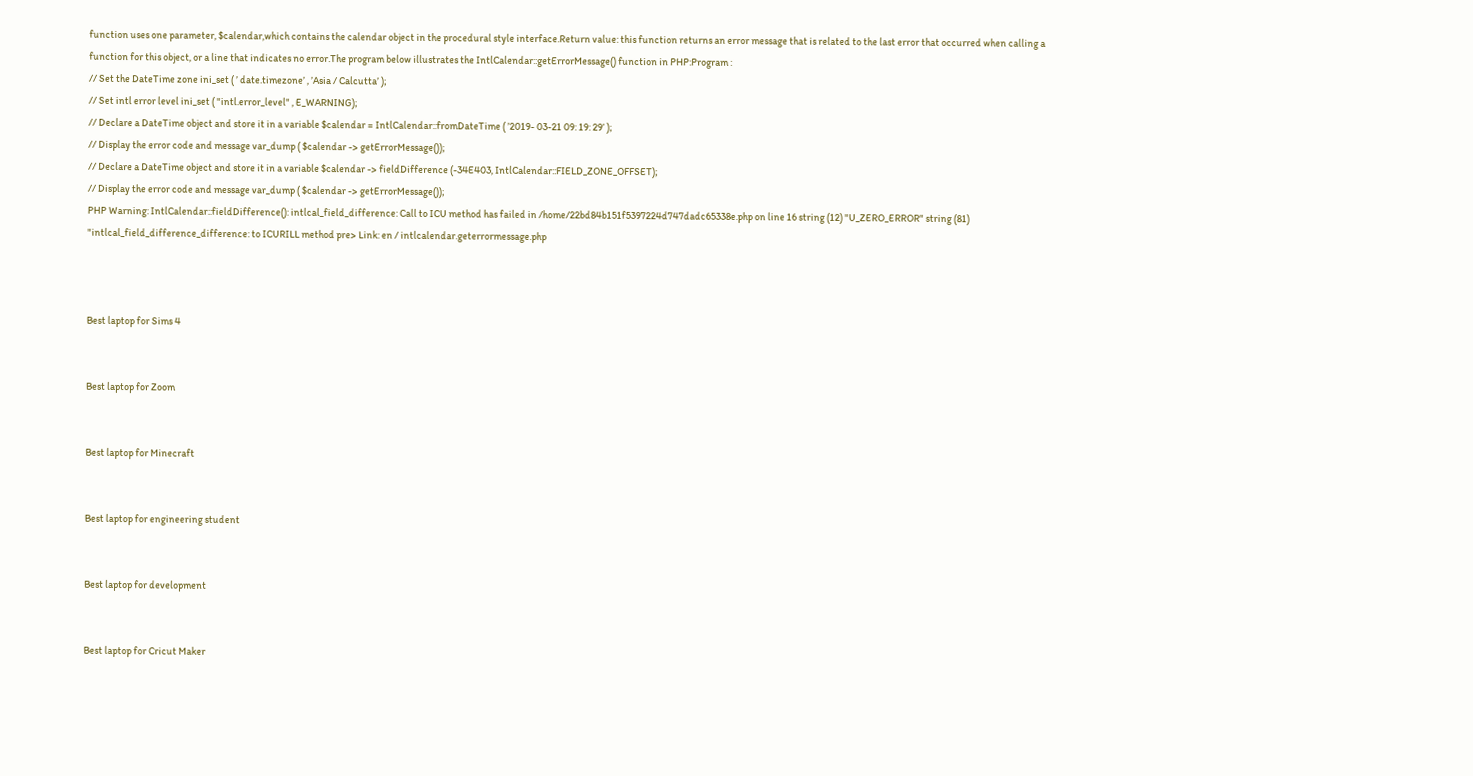function uses one parameter, $calendar,which contains the calendar object in the procedural style interface.Return value: this function returns an error message that is related to the last error that occurred when calling a function for this object, or a line that indicates no error.The program below illustrates the IntlCalendar::getErrorMessage() function in PHP:Program :
// Set the DateTime zone ini_set ( ’ date.timezone’ , ’Asia / Calcutta’ );
// Set intl error level ini_set ( "intl.error_level" , E_WARNING);
// Declare a DateTime object and store it in a variable $calendar = IntlCalendar::fromDateTime ( ’2019- 03-21 09: 19: 29’ );
// Display the error code and message var_dump ( $calendar -> getErrorMessage());
// Declare a DateTime object and store it in a variable $calendar -> fieldDifference (-34E403, IntlCalendar::FIELD_ZONE_OFFSET);
// Display the error code and message var_dump ( $calendar -> getErrorMessage());
PHP Warning: IntlCalendar::fieldDifference(): intlcal_field_difference: Call to ICU method has failed in /home/22bd84b151f5397224d747dadc65338e.php on line 16 string (12) "U_ZERO_ERROR" string (81) "intlcal_field_difference_difference: to ICURILL method pre> Link: en / intlcalendar.geterrormessage.php



Best laptop for Sims 4


Best laptop for Zoom


Best laptop for Minecraft


Best laptop for engineering student


Best laptop for development


Best laptop for Cricut Maker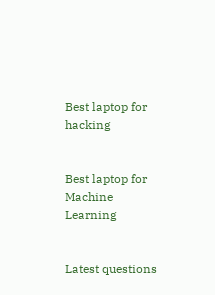Best laptop for hacking


Best laptop for Machine Learning


Latest questions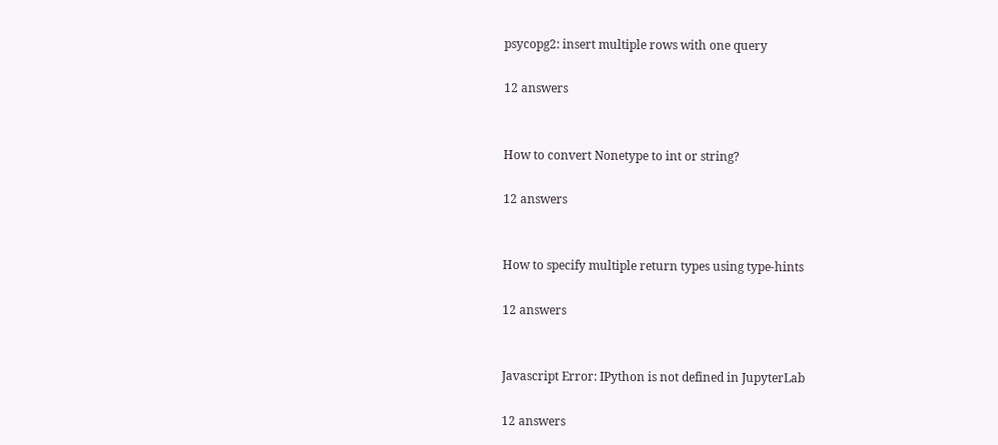psycopg2: insert multiple rows with one query

12 answers


How to convert Nonetype to int or string?

12 answers


How to specify multiple return types using type-hints

12 answers


Javascript Error: IPython is not defined in JupyterLab

12 answers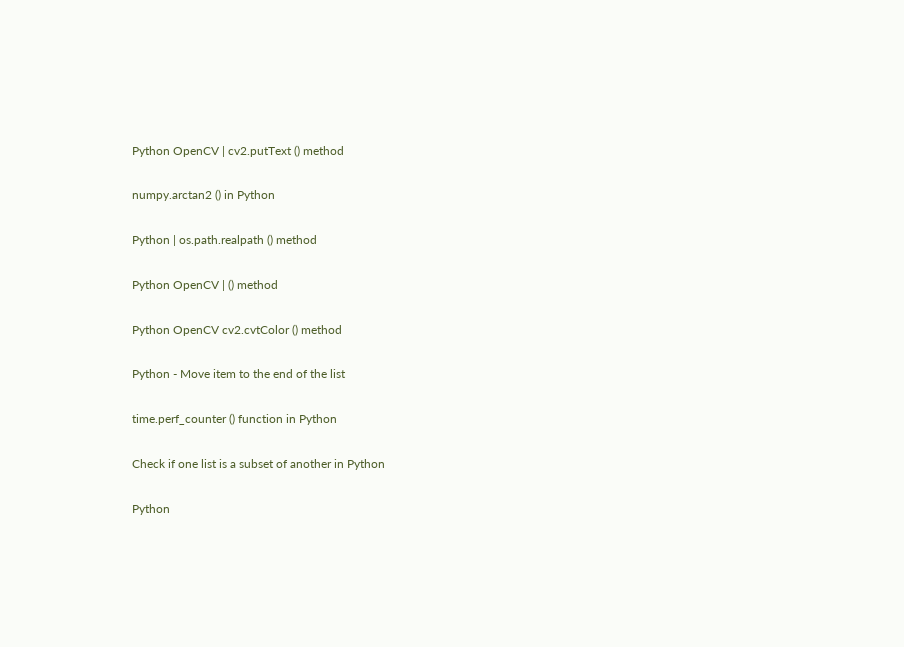Python OpenCV | cv2.putText () method

numpy.arctan2 () in Python

Python | os.path.realpath () method

Python OpenCV | () method

Python OpenCV cv2.cvtColor () method

Python - Move item to the end of the list

time.perf_counter () function in Python

Check if one list is a subset of another in Python

Python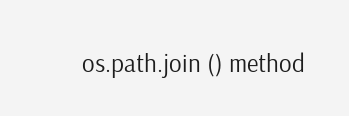os.path.join () method